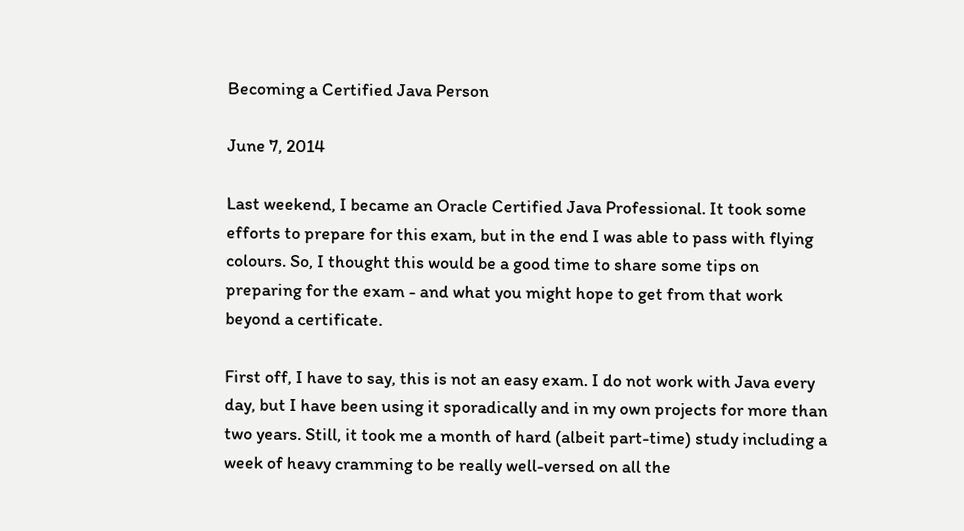Becoming a Certified Java Person

June 7, 2014

Last weekend, I became an Oracle Certified Java Professional. It took some efforts to prepare for this exam, but in the end I was able to pass with flying colours. So, I thought this would be a good time to share some tips on preparing for the exam - and what you might hope to get from that work beyond a certificate.

First off, I have to say, this is not an easy exam. I do not work with Java every day, but I have been using it sporadically and in my own projects for more than two years. Still, it took me a month of hard (albeit part-time) study including a week of heavy cramming to be really well-versed on all the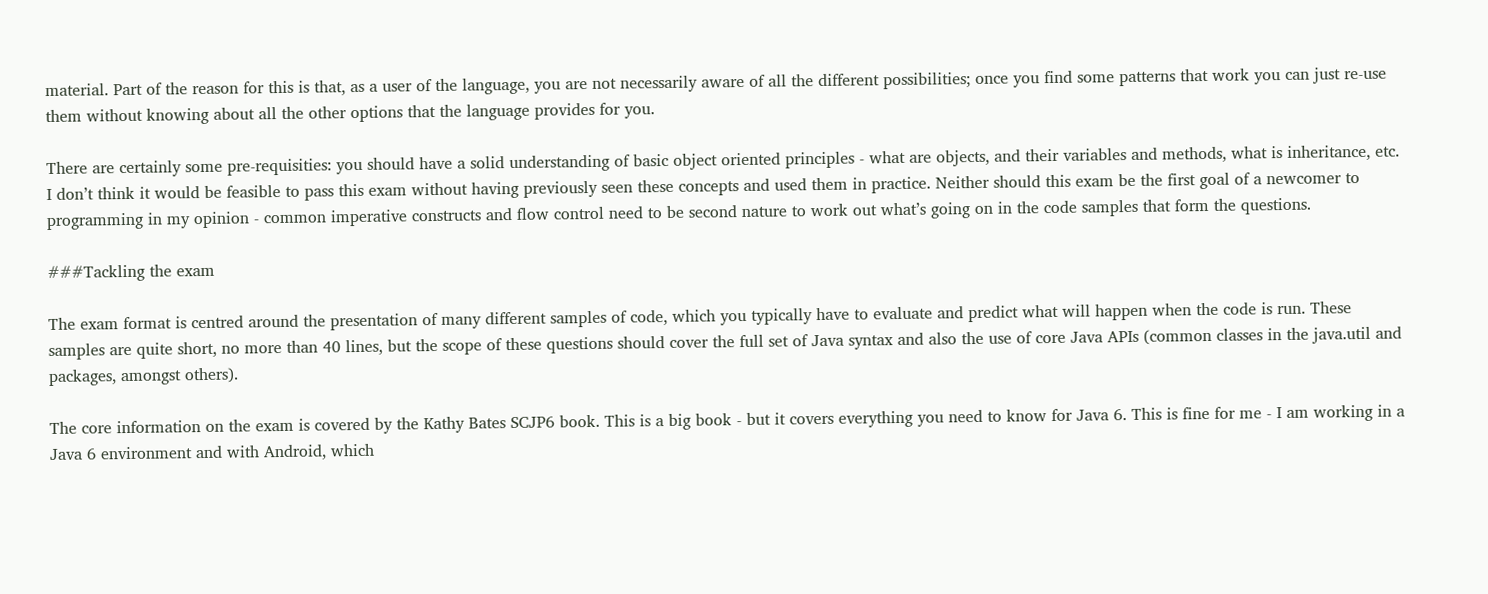material. Part of the reason for this is that, as a user of the language, you are not necessarily aware of all the different possibilities; once you find some patterns that work you can just re-use them without knowing about all the other options that the language provides for you.

There are certainly some pre-requisities: you should have a solid understanding of basic object oriented principles - what are objects, and their variables and methods, what is inheritance, etc. I don’t think it would be feasible to pass this exam without having previously seen these concepts and used them in practice. Neither should this exam be the first goal of a newcomer to programming in my opinion - common imperative constructs and flow control need to be second nature to work out what’s going on in the code samples that form the questions.

###Tackling the exam

The exam format is centred around the presentation of many different samples of code, which you typically have to evaluate and predict what will happen when the code is run. These samples are quite short, no more than 40 lines, but the scope of these questions should cover the full set of Java syntax and also the use of core Java APIs (common classes in the java.util and packages, amongst others).

The core information on the exam is covered by the Kathy Bates SCJP6 book. This is a big book - but it covers everything you need to know for Java 6. This is fine for me - I am working in a Java 6 environment and with Android, which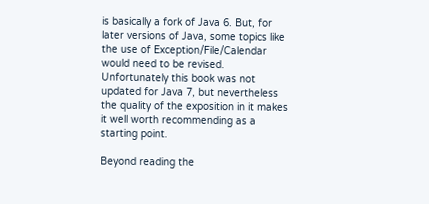is basically a fork of Java 6. But, for later versions of Java, some topics like the use of Exception/File/Calendar would need to be revised. Unfortunately this book was not updated for Java 7, but nevertheless the quality of the exposition in it makes it well worth recommending as a starting point.

Beyond reading the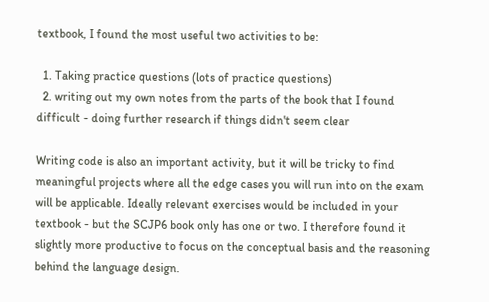textbook, I found the most useful two activities to be:

  1. Taking practice questions (lots of practice questions)
  2. writing out my own notes from the parts of the book that I found difficult - doing further research if things didn't seem clear

Writing code is also an important activity, but it will be tricky to find meaningful projects where all the edge cases you will run into on the exam will be applicable. Ideally relevant exercises would be included in your textbook - but the SCJP6 book only has one or two. I therefore found it slightly more productive to focus on the conceptual basis and the reasoning behind the language design.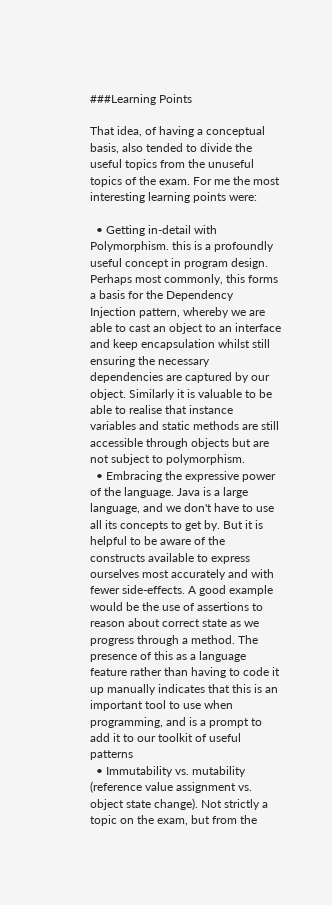###Learning Points

That idea, of having a conceptual basis, also tended to divide the useful topics from the unuseful topics of the exam. For me the most interesting learning points were:

  • Getting in-detail with Polymorphism. this is a profoundly useful concept in program design. Perhaps most commonly, this forms a basis for the Dependency Injection pattern, whereby we are able to cast an object to an interface and keep encapsulation whilst still ensuring the necessary dependencies are captured by our object. Similarly it is valuable to be able to realise that instance variables and static methods are still accessible through objects but are not subject to polymorphism.
  • Embracing the expressive power of the language. Java is a large language, and we don't have to use all its concepts to get by. But it is helpful to be aware of the constructs available to express ourselves most accurately and with fewer side-effects. A good example would be the use of assertions to reason about correct state as we progress through a method. The presence of this as a language feature rather than having to code it up manually indicates that this is an important tool to use when programming, and is a prompt to add it to our toolkit of useful patterns
  • Immutability vs. mutability (reference value assignment vs. object state change). Not strictly a topic on the exam, but from the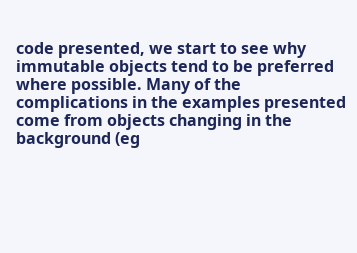code presented, we start to see why immutable objects tend to be preferred where possible. Many of the complications in the examples presented come from objects changing in the background (eg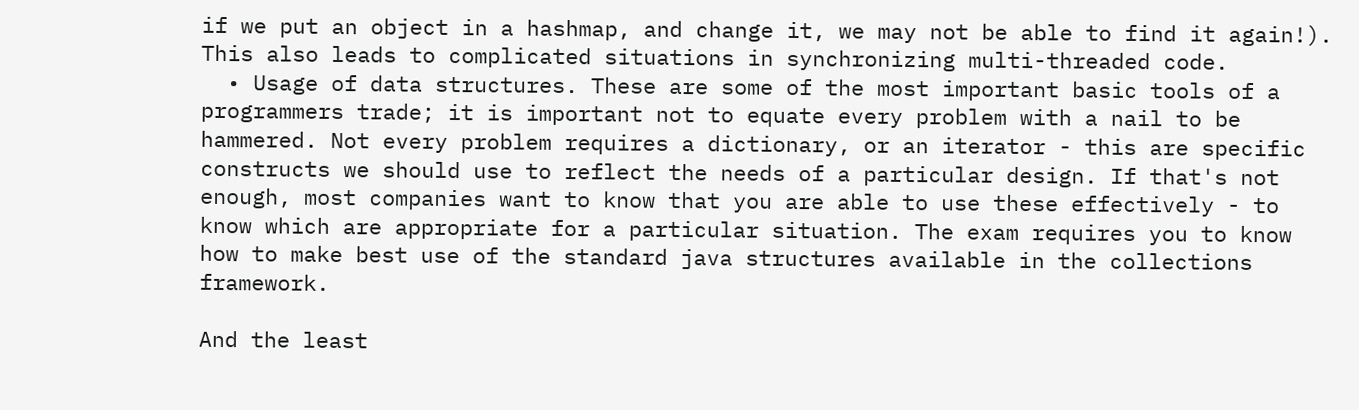if we put an object in a hashmap, and change it, we may not be able to find it again!). This also leads to complicated situations in synchronizing multi-threaded code.
  • Usage of data structures. These are some of the most important basic tools of a programmers trade; it is important not to equate every problem with a nail to be hammered. Not every problem requires a dictionary, or an iterator - this are specific constructs we should use to reflect the needs of a particular design. If that's not enough, most companies want to know that you are able to use these effectively - to know which are appropriate for a particular situation. The exam requires you to know how to make best use of the standard java structures available in the collections framework.

And the least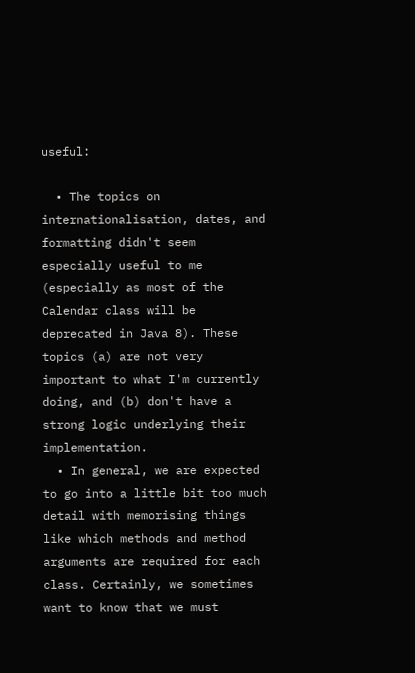useful:

  • The topics on internationalisation, dates, and formatting didn't seem especially useful to me (especially as most of the Calendar class will be deprecated in Java 8). These topics (a) are not very important to what I'm currently doing, and (b) don't have a strong logic underlying their implementation.
  • In general, we are expected to go into a little bit too much detail with memorising things like which methods and method arguments are required for each class. Certainly, we sometimes want to know that we must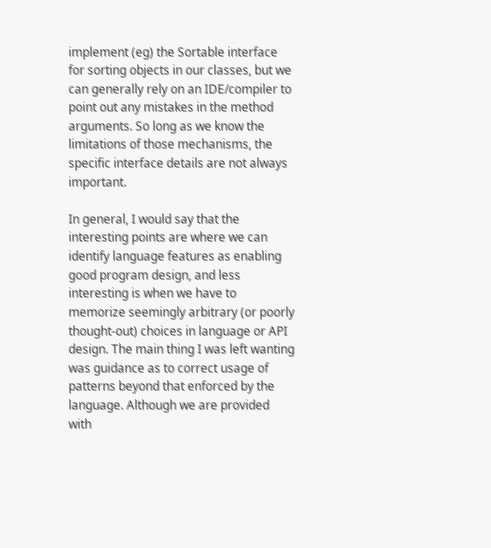implement (eg) the Sortable interface for sorting objects in our classes, but we can generally rely on an IDE/compiler to point out any mistakes in the method arguments. So long as we know the limitations of those mechanisms, the specific interface details are not always important.

In general, I would say that the interesting points are where we can identify language features as enabling good program design, and less interesting is when we have to memorize seemingly arbitrary (or poorly thought-out) choices in language or API design. The main thing I was left wanting was guidance as to correct usage of patterns beyond that enforced by the language. Although we are provided with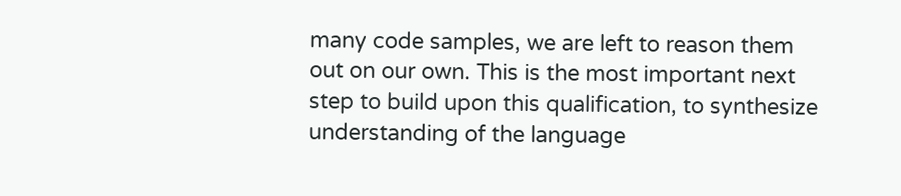many code samples, we are left to reason them out on our own. This is the most important next step to build upon this qualification, to synthesize understanding of the language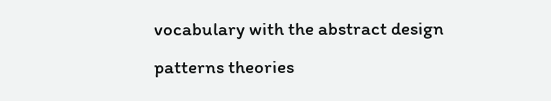vocabulary with the abstract design patterns theories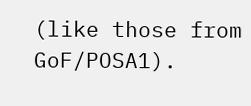(like those from GoF/POSA1).